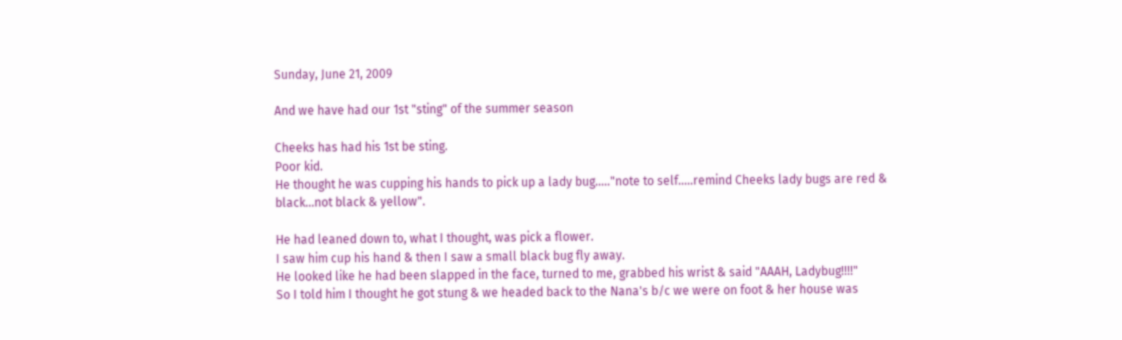Sunday, June 21, 2009

And we have had our 1st "sting" of the summer season

Cheeks has had his 1st be sting.
Poor kid.
He thought he was cupping his hands to pick up a lady bug....."note to self.....remind Cheeks lady bugs are red & black...not black & yellow".

He had leaned down to, what I thought, was pick a flower.
I saw him cup his hand & then I saw a small black bug fly away.
He looked like he had been slapped in the face, turned to me, grabbed his wrist & said "AAAH, Ladybug!!!!"
So I told him I thought he got stung & we headed back to the Nana's b/c we were on foot & her house was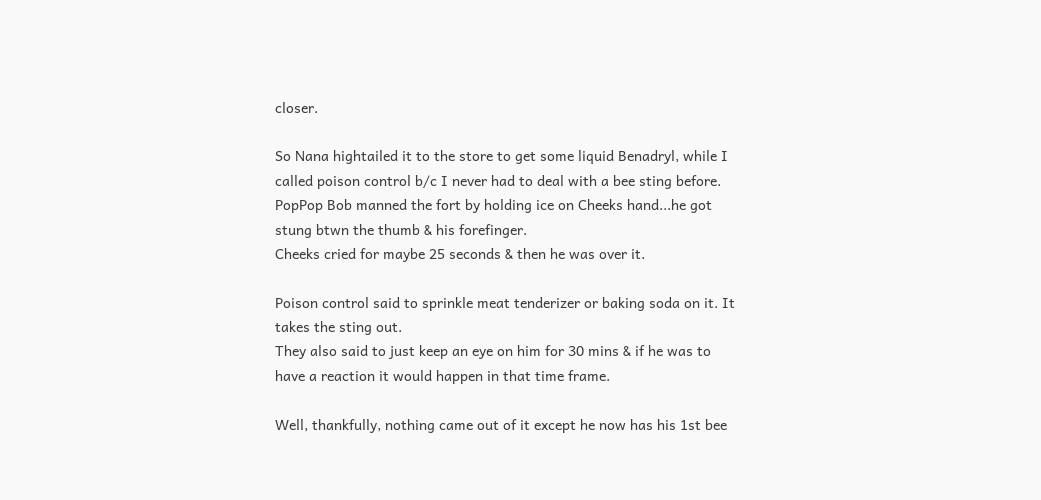closer.

So Nana hightailed it to the store to get some liquid Benadryl, while I called poison control b/c I never had to deal with a bee sting before.
PopPop Bob manned the fort by holding ice on Cheeks hand...he got stung btwn the thumb & his forefinger.
Cheeks cried for maybe 25 seconds & then he was over it.

Poison control said to sprinkle meat tenderizer or baking soda on it. It takes the sting out.
They also said to just keep an eye on him for 30 mins & if he was to have a reaction it would happen in that time frame.

Well, thankfully, nothing came out of it except he now has his 1st bee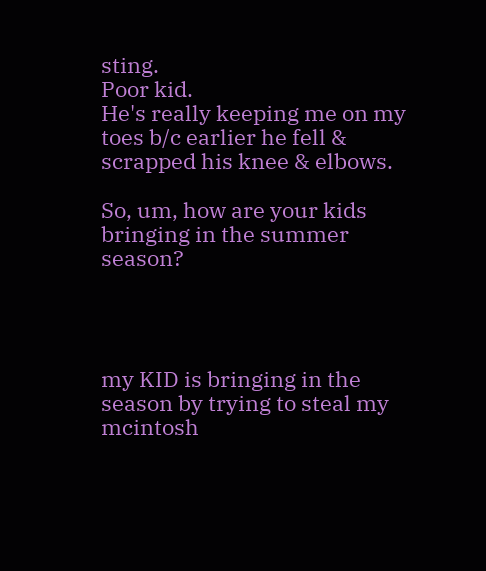sting.
Poor kid.
He's really keeping me on my toes b/c earlier he fell & scrapped his knee & elbows.

So, um, how are your kids bringing in the summer season?




my KID is bringing in the season by trying to steal my mcintosh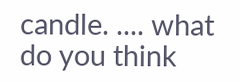candle. .... what do you think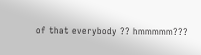of that everybody ?? hmmmmm???